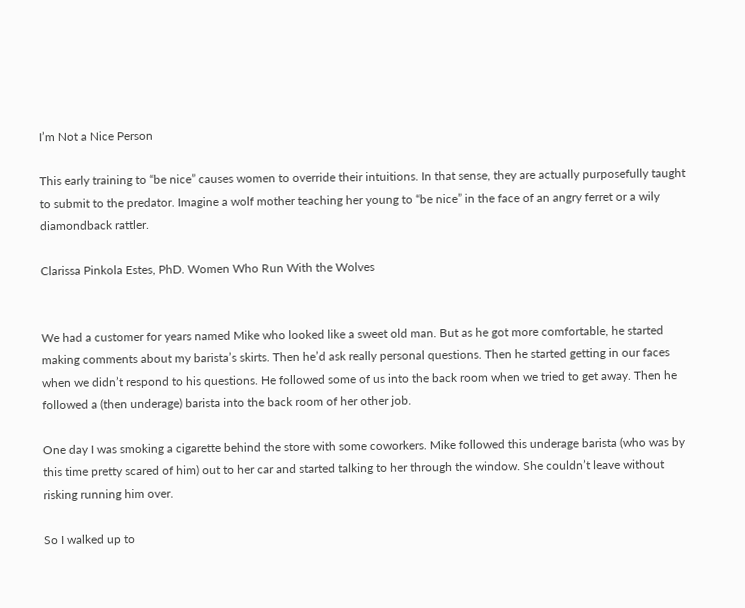I’m Not a Nice Person

This early training to “be nice” causes women to override their intuitions. In that sense, they are actually purposefully taught to submit to the predator. Imagine a wolf mother teaching her young to “be nice” in the face of an angry ferret or a wily diamondback rattler.

Clarissa Pinkola Estes, PhD. Women Who Run With the Wolves


We had a customer for years named Mike who looked like a sweet old man. But as he got more comfortable, he started making comments about my barista’s skirts. Then he’d ask really personal questions. Then he started getting in our faces when we didn’t respond to his questions. He followed some of us into the back room when we tried to get away. Then he followed a (then underage) barista into the back room of her other job.

One day I was smoking a cigarette behind the store with some coworkers. Mike followed this underage barista (who was by this time pretty scared of him) out to her car and started talking to her through the window. She couldn’t leave without risking running him over.

So I walked up to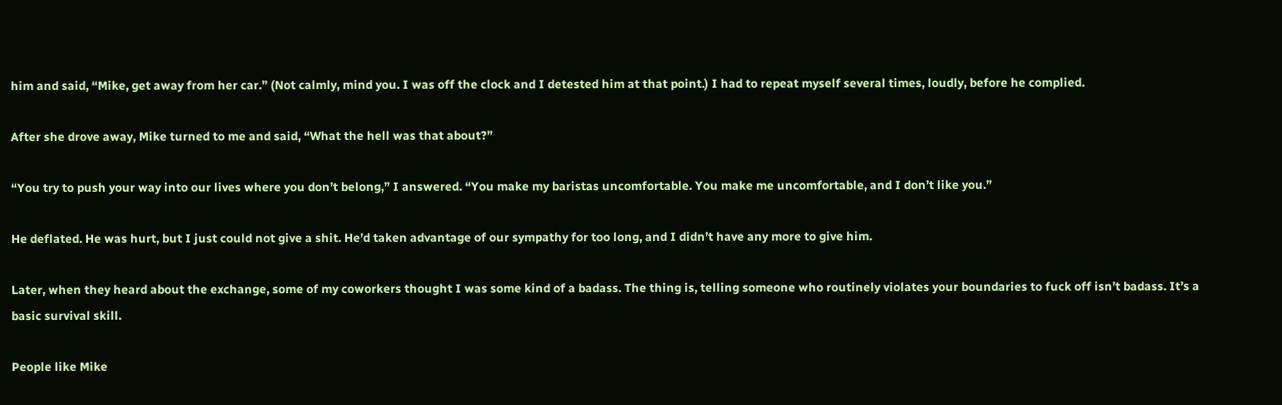him and said, “Mike, get away from her car.” (Not calmly, mind you. I was off the clock and I detested him at that point.) I had to repeat myself several times, loudly, before he complied.

After she drove away, Mike turned to me and said, “What the hell was that about?”

“You try to push your way into our lives where you don’t belong,” I answered. “You make my baristas uncomfortable. You make me uncomfortable, and I don’t like you.”

He deflated. He was hurt, but I just could not give a shit. He’d taken advantage of our sympathy for too long, and I didn’t have any more to give him.

Later, when they heard about the exchange, some of my coworkers thought I was some kind of a badass. The thing is, telling someone who routinely violates your boundaries to fuck off isn’t badass. It’s a basic survival skill.

People like Mike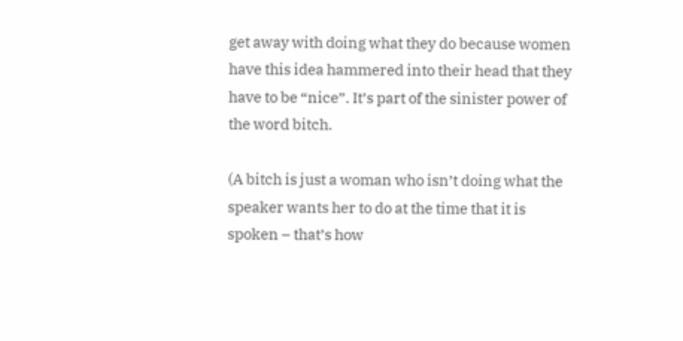get away with doing what they do because women have this idea hammered into their head that they have to be “nice”. It’s part of the sinister power of the word bitch.

(A bitch is just a woman who isn’t doing what the speaker wants her to do at the time that it is spoken – that’s how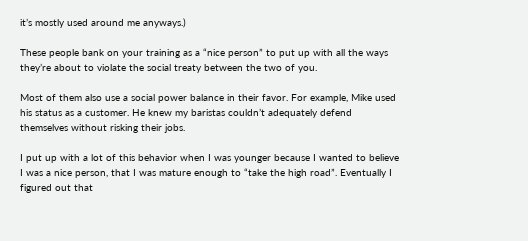it’s mostly used around me anyways.)

These people bank on your training as a “nice person” to put up with all the ways they’re about to violate the social treaty between the two of you.

Most of them also use a social power balance in their favor. For example, Mike used his status as a customer. He knew my baristas couldn’t adequately defend themselves without risking their jobs.

I put up with a lot of this behavior when I was younger because I wanted to believe I was a nice person, that I was mature enough to “take the high road”. Eventually I figured out that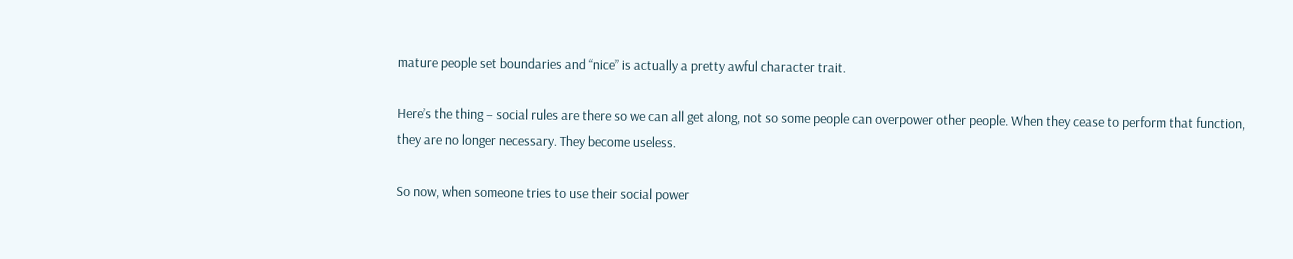mature people set boundaries and “nice” is actually a pretty awful character trait.

Here’s the thing – social rules are there so we can all get along, not so some people can overpower other people. When they cease to perform that function, they are no longer necessary. They become useless.

So now, when someone tries to use their social power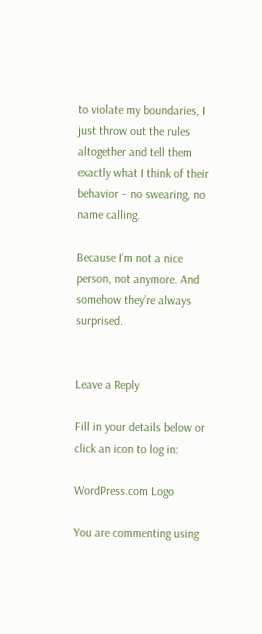to violate my boundaries, I just throw out the rules altogether and tell them exactly what I think of their behavior – no swearing, no name calling.

Because I’m not a nice person, not anymore. And somehow they’re always surprised.


Leave a Reply

Fill in your details below or click an icon to log in:

WordPress.com Logo

You are commenting using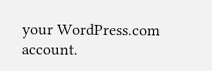your WordPress.com account.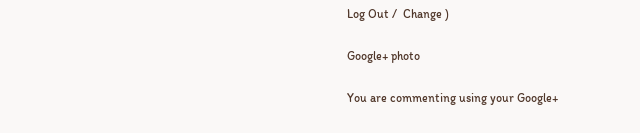Log Out /  Change )

Google+ photo

You are commenting using your Google+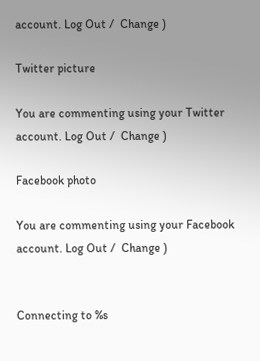account. Log Out /  Change )

Twitter picture

You are commenting using your Twitter account. Log Out /  Change )

Facebook photo

You are commenting using your Facebook account. Log Out /  Change )


Connecting to %s